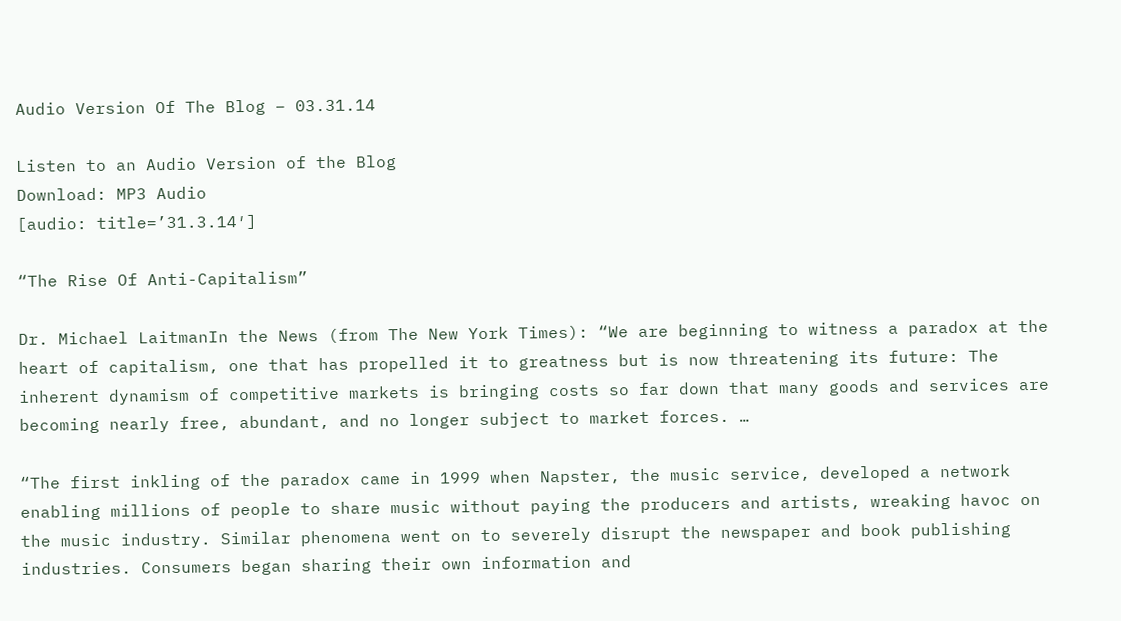Audio Version Of The Blog – 03.31.14

Listen to an Audio Version of the Blog
Download: MP3 Audio
[audio: title=’31.3.14′]

“The Rise Of Anti-Capitalism”

Dr. Michael LaitmanIn the News (from The New York Times): “We are beginning to witness a paradox at the heart of capitalism, one that has propelled it to greatness but is now threatening its future: The inherent dynamism of competitive markets is bringing costs so far down that many goods and services are becoming nearly free, abundant, and no longer subject to market forces. …

“The first inkling of the paradox came in 1999 when Napster, the music service, developed a network enabling millions of people to share music without paying the producers and artists, wreaking havoc on the music industry. Similar phenomena went on to severely disrupt the newspaper and book publishing industries. Consumers began sharing their own information and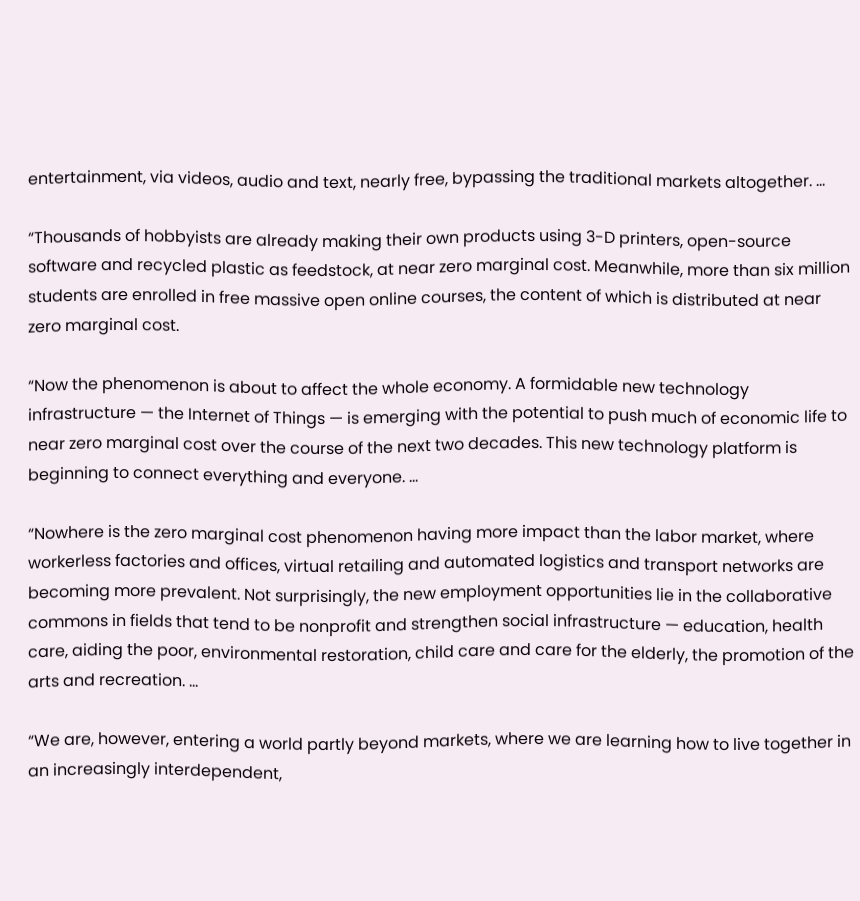entertainment, via videos, audio and text, nearly free, bypassing the traditional markets altogether. …

“Thousands of hobbyists are already making their own products using 3-D printers, open-source software and recycled plastic as feedstock, at near zero marginal cost. Meanwhile, more than six million students are enrolled in free massive open online courses, the content of which is distributed at near zero marginal cost.

“Now the phenomenon is about to affect the whole economy. A formidable new technology infrastructure — the Internet of Things — is emerging with the potential to push much of economic life to near zero marginal cost over the course of the next two decades. This new technology platform is beginning to connect everything and everyone. …

“Nowhere is the zero marginal cost phenomenon having more impact than the labor market, where workerless factories and offices, virtual retailing and automated logistics and transport networks are becoming more prevalent. Not surprisingly, the new employment opportunities lie in the collaborative commons in fields that tend to be nonprofit and strengthen social infrastructure — education, health care, aiding the poor, environmental restoration, child care and care for the elderly, the promotion of the arts and recreation. …

“We are, however, entering a world partly beyond markets, where we are learning how to live together in an increasingly interdependent,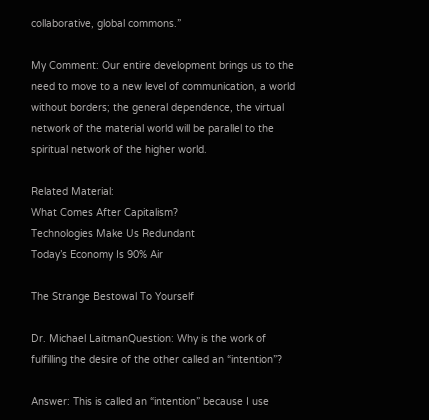collaborative, global commons.”

My Comment: Our entire development brings us to the need to move to a new level of communication, a world without borders; the general dependence, the virtual network of the material world will be parallel to the spiritual network of the higher world.

Related Material:
What Comes After Capitalism?
Technologies Make Us Redundant
Today’s Economy Is 90% Air

The Strange Bestowal To Yourself

Dr. Michael LaitmanQuestion: Why is the work of fulfilling the desire of the other called an “intention”?

Answer: This is called an “intention” because I use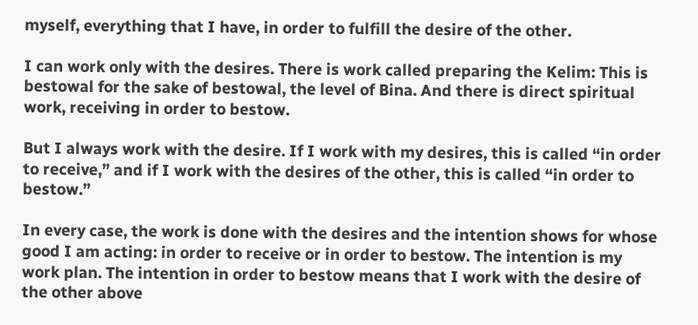myself, everything that I have, in order to fulfill the desire of the other.

I can work only with the desires. There is work called preparing the Kelim: This is bestowal for the sake of bestowal, the level of Bina. And there is direct spiritual work, receiving in order to bestow.

But I always work with the desire. If I work with my desires, this is called “in order to receive,” and if I work with the desires of the other, this is called “in order to bestow.”

In every case, the work is done with the desires and the intention shows for whose good I am acting: in order to receive or in order to bestow. The intention is my work plan. The intention in order to bestow means that I work with the desire of the other above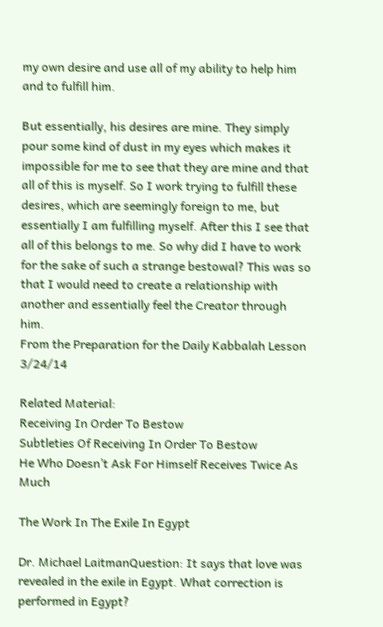my own desire and use all of my ability to help him and to fulfill him.

But essentially, his desires are mine. They simply pour some kind of dust in my eyes which makes it impossible for me to see that they are mine and that all of this is myself. So I work trying to fulfill these desires, which are seemingly foreign to me, but essentially I am fulfilling myself. After this I see that all of this belongs to me. So why did I have to work for the sake of such a strange bestowal? This was so that I would need to create a relationship with another and essentially feel the Creator through him.
From the Preparation for the Daily Kabbalah Lesson 3/24/14

Related Material:
Receiving In Order To Bestow
Subtleties Of Receiving In Order To Bestow
He Who Doesn’t Ask For Himself Receives Twice As Much

The Work In The Exile In Egypt

Dr. Michael LaitmanQuestion: It says that love was revealed in the exile in Egypt. What correction is performed in Egypt?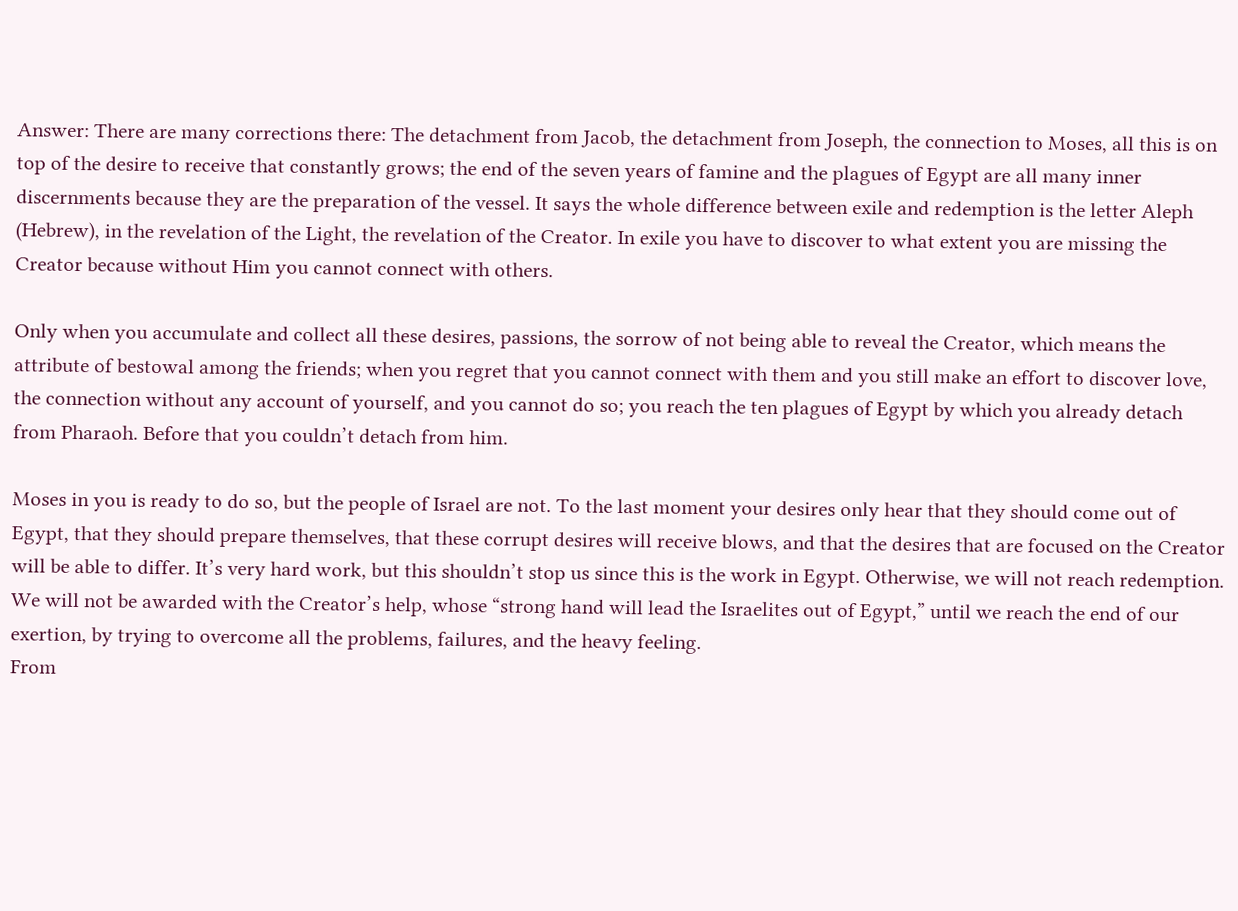Answer: There are many corrections there: The detachment from Jacob, the detachment from Joseph, the connection to Moses, all this is on top of the desire to receive that constantly grows; the end of the seven years of famine and the plagues of Egypt are all many inner discernments because they are the preparation of the vessel. It says the whole difference between exile and redemption is the letter Aleph (Hebrew), in the revelation of the Light, the revelation of the Creator. In exile you have to discover to what extent you are missing the Creator because without Him you cannot connect with others.

Only when you accumulate and collect all these desires, passions, the sorrow of not being able to reveal the Creator, which means the attribute of bestowal among the friends; when you regret that you cannot connect with them and you still make an effort to discover love, the connection without any account of yourself, and you cannot do so; you reach the ten plagues of Egypt by which you already detach from Pharaoh. Before that you couldn’t detach from him.

Moses in you is ready to do so, but the people of Israel are not. To the last moment your desires only hear that they should come out of Egypt, that they should prepare themselves, that these corrupt desires will receive blows, and that the desires that are focused on the Creator will be able to differ. It’s very hard work, but this shouldn’t stop us since this is the work in Egypt. Otherwise, we will not reach redemption. We will not be awarded with the Creator’s help, whose “strong hand will lead the Israelites out of Egypt,” until we reach the end of our exertion, by trying to overcome all the problems, failures, and the heavy feeling.
From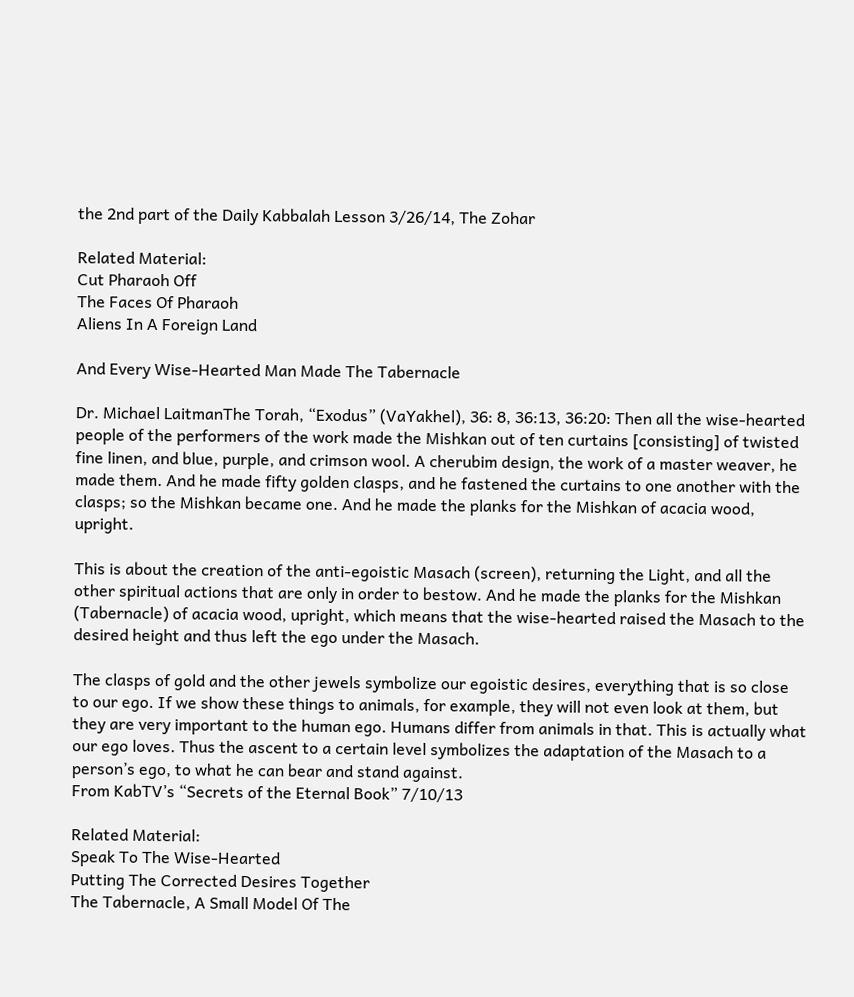the 2nd part of the Daily Kabbalah Lesson 3/26/14, The Zohar

Related Material:
Cut Pharaoh Off
The Faces Of Pharaoh
Aliens In A Foreign Land

And Every Wise-Hearted Man Made The Tabernacle

Dr. Michael LaitmanThe Torah, “Exodus” (VaYakhel), 36: 8, 36:13, 36:20: Then all the wise-hearted people of the performers of the work made the Mishkan out of ten curtains [consisting] of twisted fine linen, and blue, purple, and crimson wool. A cherubim design, the work of a master weaver, he made them. And he made fifty golden clasps, and he fastened the curtains to one another with the clasps; so the Mishkan became one. And he made the planks for the Mishkan of acacia wood, upright.

This is about the creation of the anti-egoistic Masach (screen), returning the Light, and all the other spiritual actions that are only in order to bestow. And he made the planks for the Mishkan (Tabernacle) of acacia wood, upright, which means that the wise-hearted raised the Masach to the desired height and thus left the ego under the Masach.

The clasps of gold and the other jewels symbolize our egoistic desires, everything that is so close to our ego. If we show these things to animals, for example, they will not even look at them, but they are very important to the human ego. Humans differ from animals in that. This is actually what our ego loves. Thus the ascent to a certain level symbolizes the adaptation of the Masach to a person’s ego, to what he can bear and stand against.
From KabTV’s “Secrets of the Eternal Book” 7/10/13

Related Material:
Speak To The Wise-Hearted
Putting The Corrected Desires Together
The Tabernacle, A Small Model Of The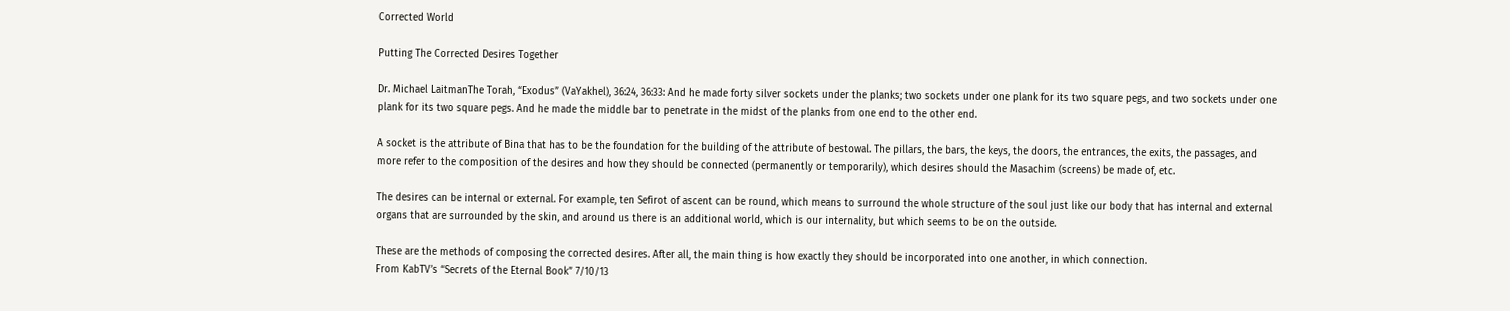Corrected World

Putting The Corrected Desires Together

Dr. Michael LaitmanThe Torah, “Exodus” (VaYakhel), 36:24, 36:33: And he made forty silver sockets under the planks; two sockets under one plank for its two square pegs, and two sockets under one plank for its two square pegs. And he made the middle bar to penetrate in the midst of the planks from one end to the other end.

A socket is the attribute of Bina that has to be the foundation for the building of the attribute of bestowal. The pillars, the bars, the keys, the doors, the entrances, the exits, the passages, and more refer to the composition of the desires and how they should be connected (permanently or temporarily), which desires should the Masachim (screens) be made of, etc.

The desires can be internal or external. For example, ten Sefirot of ascent can be round, which means to surround the whole structure of the soul just like our body that has internal and external organs that are surrounded by the skin, and around us there is an additional world, which is our internality, but which seems to be on the outside.

These are the methods of composing the corrected desires. After all, the main thing is how exactly they should be incorporated into one another, in which connection.
From KabTV’s “Secrets of the Eternal Book” 7/10/13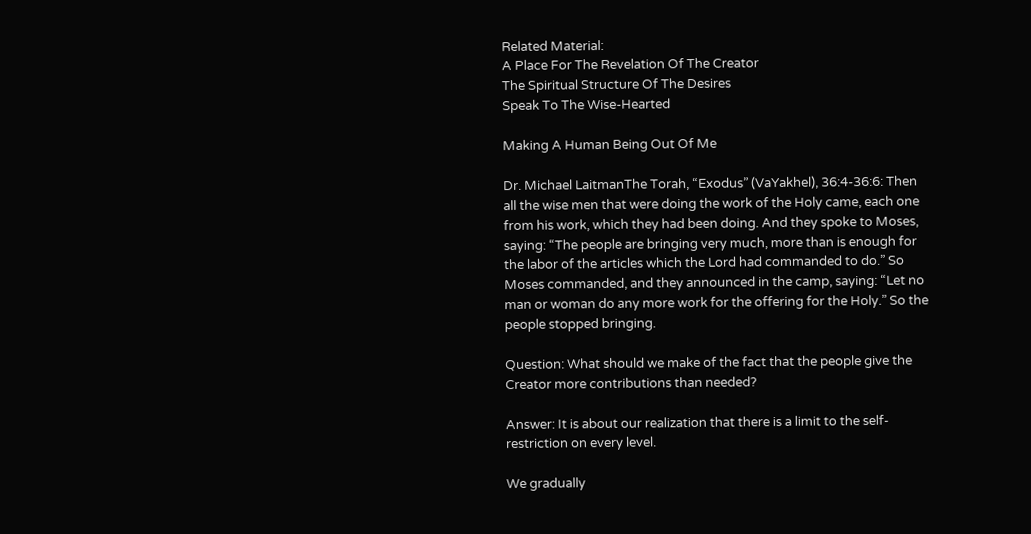Related Material:
A Place For The Revelation Of The Creator
The Spiritual Structure Of The Desires
Speak To The Wise-Hearted

Making A Human Being Out Of Me

Dr. Michael LaitmanThe Torah, “Exodus” (VaYakhel), 36:4-36:6: Then all the wise men that were doing the work of the Holy came, each one from his work, which they had been doing. And they spoke to Moses, saying: “The people are bringing very much, more than is enough for the labor of the articles which the Lord had commanded to do.” So Moses commanded, and they announced in the camp, saying: “Let no man or woman do any more work for the offering for the Holy.” So the people stopped bringing.

Question: What should we make of the fact that the people give the Creator more contributions than needed?

Answer: It is about our realization that there is a limit to the self-restriction on every level.

We gradually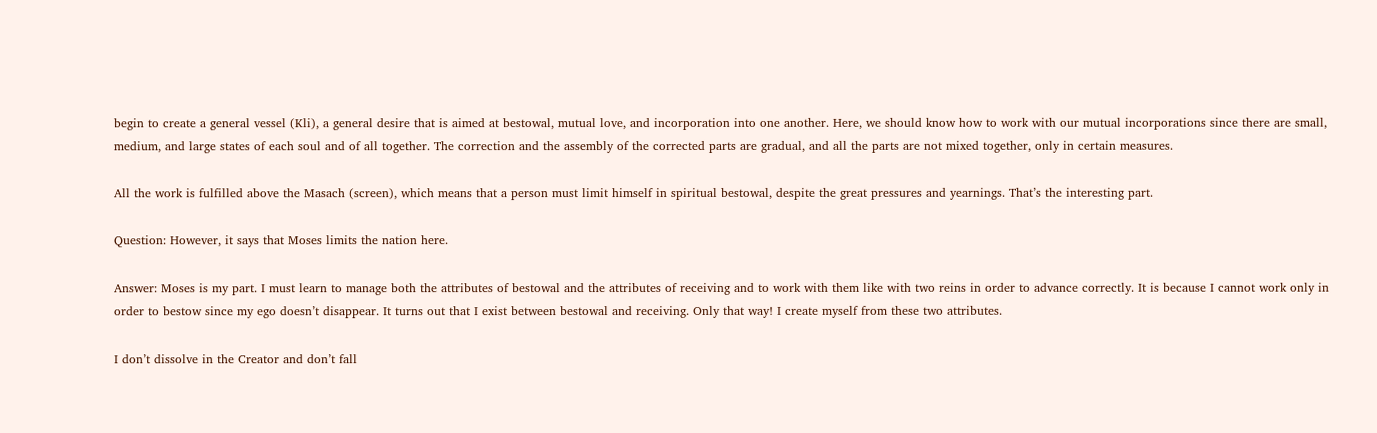begin to create a general vessel (Kli), a general desire that is aimed at bestowal, mutual love, and incorporation into one another. Here, we should know how to work with our mutual incorporations since there are small, medium, and large states of each soul and of all together. The correction and the assembly of the corrected parts are gradual, and all the parts are not mixed together, only in certain measures.

All the work is fulfilled above the Masach (screen), which means that a person must limit himself in spiritual bestowal, despite the great pressures and yearnings. That’s the interesting part.

Question: However, it says that Moses limits the nation here.

Answer: Moses is my part. I must learn to manage both the attributes of bestowal and the attributes of receiving and to work with them like with two reins in order to advance correctly. It is because I cannot work only in order to bestow since my ego doesn’t disappear. It turns out that I exist between bestowal and receiving. Only that way! I create myself from these two attributes.

I don’t dissolve in the Creator and don’t fall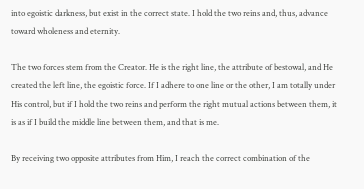into egoistic darkness, but exist in the correct state. I hold the two reins and, thus, advance toward wholeness and eternity.

The two forces stem from the Creator. He is the right line, the attribute of bestowal, and He created the left line, the egoistic force. If I adhere to one line or the other, I am totally under His control, but if I hold the two reins and perform the right mutual actions between them, it is as if I build the middle line between them, and that is me.

By receiving two opposite attributes from Him, I reach the correct combination of the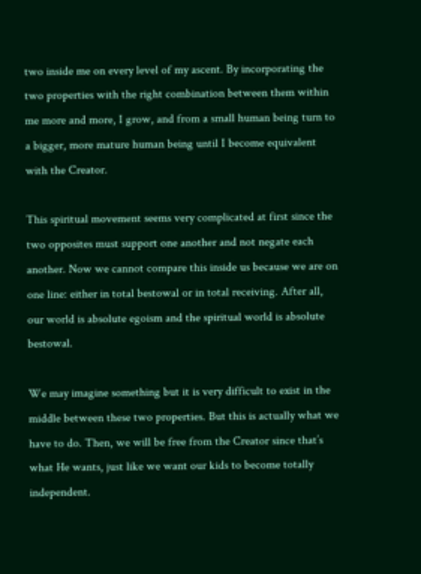two inside me on every level of my ascent. By incorporating the two properties with the right combination between them within me more and more, I grow, and from a small human being turn to a bigger, more mature human being until I become equivalent with the Creator.

This spiritual movement seems very complicated at first since the two opposites must support one another and not negate each another. Now we cannot compare this inside us because we are on one line: either in total bestowal or in total receiving. After all, our world is absolute egoism and the spiritual world is absolute bestowal.

We may imagine something but it is very difficult to exist in the middle between these two properties. But this is actually what we have to do. Then, we will be free from the Creator since that’s what He wants, just like we want our kids to become totally independent.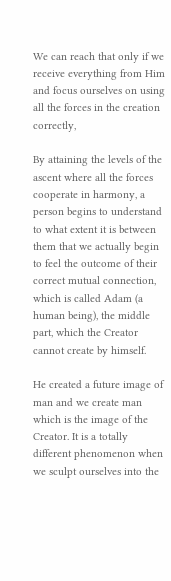We can reach that only if we receive everything from Him and focus ourselves on using all the forces in the creation correctly,

By attaining the levels of the ascent where all the forces cooperate in harmony, a person begins to understand to what extent it is between them that we actually begin to feel the outcome of their correct mutual connection, which is called Adam (a human being), the middle part, which the Creator cannot create by himself.

He created a future image of man and we create man which is the image of the Creator. It is a totally different phenomenon when we sculpt ourselves into the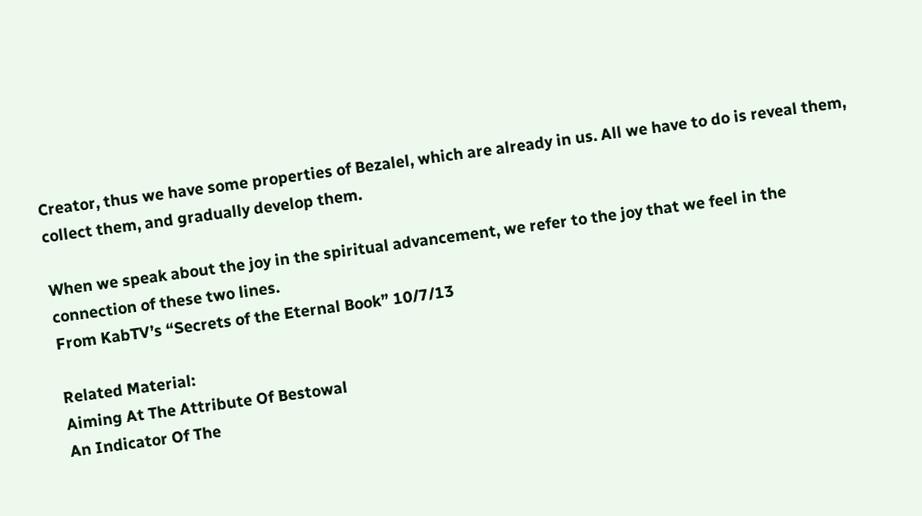Creator, thus we have some properties of Bezalel, which are already in us. All we have to do is reveal them, collect them, and gradually develop them.

When we speak about the joy in the spiritual advancement, we refer to the joy that we feel in the connection of these two lines.
From KabTV’s “Secrets of the Eternal Book” 10/7/13

Related Material:
Aiming At The Attribute Of Bestowal
An Indicator Of The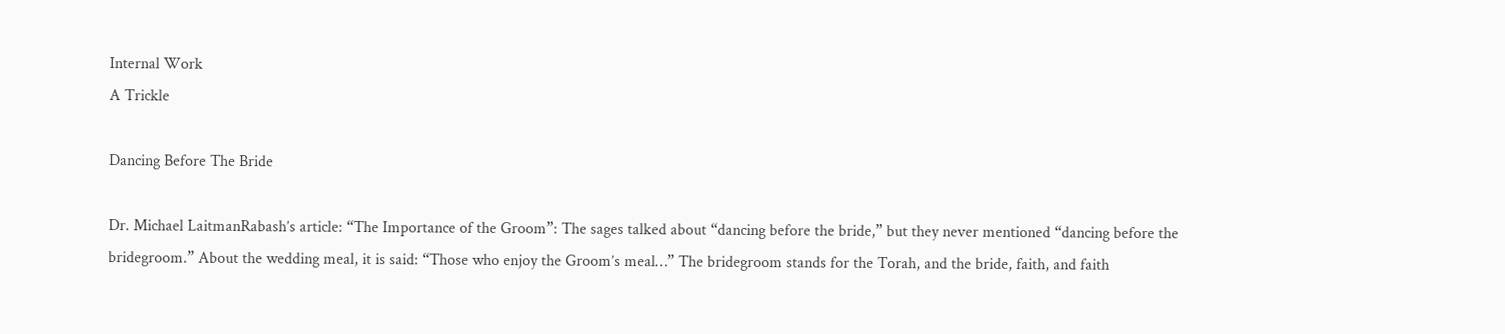Internal Work
A Trickle

Dancing Before The Bride

Dr. Michael LaitmanRabash’s article: “The Importance of the Groom”: The sages talked about “dancing before the bride,” but they never mentioned “dancing before the bridegroom.” About the wedding meal, it is said: “Those who enjoy the Groom’s meal…” The bridegroom stands for the Torah, and the bride, faith, and faith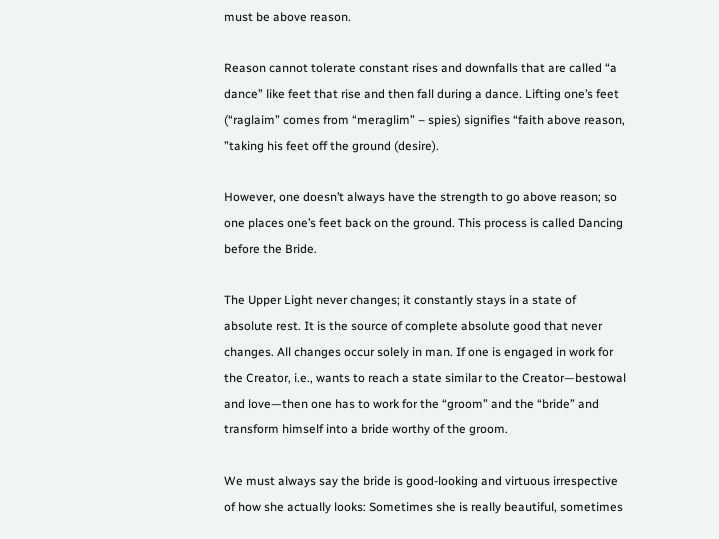must be above reason.

Reason cannot tolerate constant rises and downfalls that are called “a dance” like feet that rise and then fall during a dance. Lifting one’s feet (“raglaim” comes from “meraglim” – spies) signifies “faith above reason, ”taking his feet off the ground (desire).

However, one doesn’t always have the strength to go above reason; so one places one’s feet back on the ground. This process is called Dancing before the Bride.

The Upper Light never changes; it constantly stays in a state of absolute rest. It is the source of complete absolute good that never changes. All changes occur solely in man. If one is engaged in work for the Creator, i.e., wants to reach a state similar to the Creator—bestowal and love—then one has to work for the “groom” and the “bride” and transform himself into a bride worthy of the groom.

We must always say the bride is good-looking and virtuous irrespective of how she actually looks: Sometimes she is really beautiful, sometimes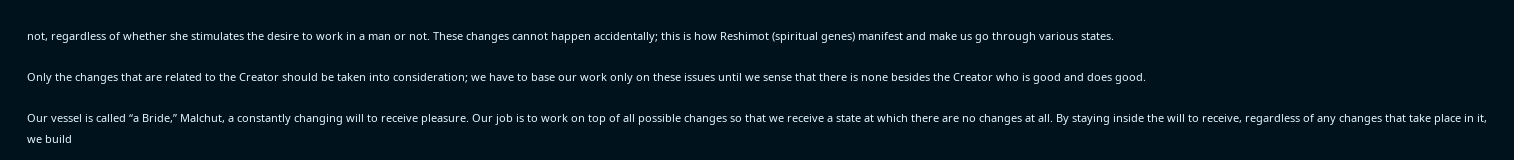not, regardless of whether she stimulates the desire to work in a man or not. These changes cannot happen accidentally; this is how Reshimot (spiritual genes) manifest and make us go through various states.

Only the changes that are related to the Creator should be taken into consideration; we have to base our work only on these issues until we sense that there is none besides the Creator who is good and does good.

Our vessel is called “a Bride,” Malchut, a constantly changing will to receive pleasure. Our job is to work on top of all possible changes so that we receive a state at which there are no changes at all. By staying inside the will to receive, regardless of any changes that take place in it, we build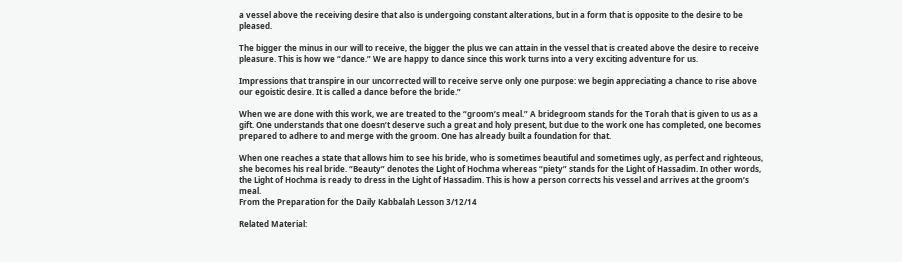a vessel above the receiving desire that also is undergoing constant alterations, but in a form that is opposite to the desire to be pleased.

The bigger the minus in our will to receive, the bigger the plus we can attain in the vessel that is created above the desire to receive pleasure. This is how we “dance.” We are happy to dance since this work turns into a very exciting adventure for us.

Impressions that transpire in our uncorrected will to receive serve only one purpose: we begin appreciating a chance to rise above our egoistic desire. It is called a dance before the bride.”

When we are done with this work, we are treated to the “groom’s meal.” A bridegroom stands for the Torah that is given to us as a gift. One understands that one doesn’t deserve such a great and holy present, but due to the work one has completed, one becomes prepared to adhere to and merge with the groom. One has already built a foundation for that.

When one reaches a state that allows him to see his bride, who is sometimes beautiful and sometimes ugly, as perfect and righteous, she becomes his real bride. “Beauty” denotes the Light of Hochma whereas “piety” stands for the Light of Hassadim. In other words, the Light of Hochma is ready to dress in the Light of Hassadim. This is how a person corrects his vessel and arrives at the groom’s meal.
From the Preparation for the Daily Kabbalah Lesson 3/12/14

Related Material: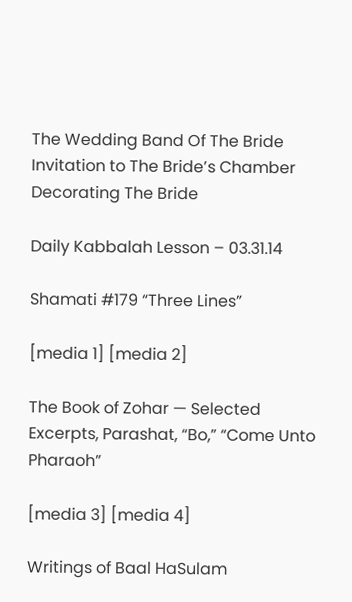The Wedding Band Of The Bride
Invitation to The Bride’s Chamber
Decorating The Bride

Daily Kabbalah Lesson – 03.31.14

Shamati #179 “Three Lines”

[media 1] [media 2]

The Book of Zohar — Selected Excerpts, Parashat, “Bo,” “Come Unto Pharaoh”

[media 3] [media 4]

Writings of Baal HaSulam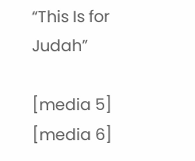“This Is for Judah”

[media 5] [media 6]